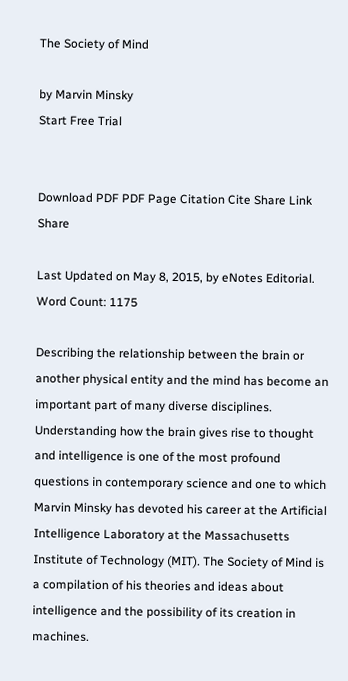The Society of Mind

by Marvin Minsky
Start Free Trial


Download PDF PDF Page Citation Cite Share Link Share

Last Updated on May 8, 2015, by eNotes Editorial. Word Count: 1175

Describing the relationship between the brain or another physical entity and the mind has become an important part of many diverse disciplines. Understanding how the brain gives rise to thought and intelligence is one of the most profound questions in contemporary science and one to which Marvin Minsky has devoted his career at the Artificial Intelligence Laboratory at the Massachusetts Institute of Technology (MIT). The Society of Mind is a compilation of his theories and ideas about intelligence and the possibility of its creation in machines.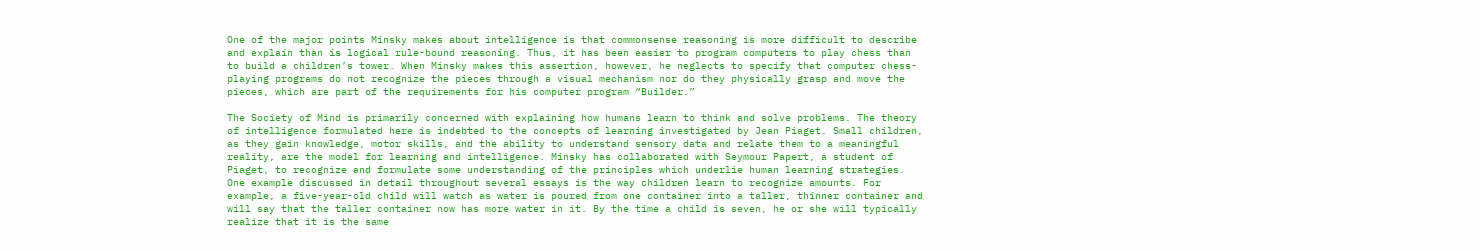One of the major points Minsky makes about intelligence is that commonsense reasoning is more difficult to describe and explain than is logical rule-bound reasoning. Thus, it has been easier to program computers to play chess than to build a children’s tower. When Minsky makes this assertion, however, he neglects to specify that computer chess-playing programs do not recognize the pieces through a visual mechanism nor do they physically grasp and move the pieces, which are part of the requirements for his computer program “Builder.”

The Society of Mind is primarily concerned with explaining how humans learn to think and solve problems. The theory of intelligence formulated here is indebted to the concepts of learning investigated by Jean Piaget. Small children, as they gain knowledge, motor skills, and the ability to understand sensory data and relate them to a meaningful reality, are the model for learning and intelligence. Minsky has collaborated with Seymour Papert, a student of Piaget, to recognize and formulate some understanding of the principles which underlie human learning strategies. One example discussed in detail throughout several essays is the way children learn to recognize amounts. For example, a five-year-old child will watch as water is poured from one container into a taller, thinner container and will say that the taller container now has more water in it. By the time a child is seven, he or she will typically realize that it is the same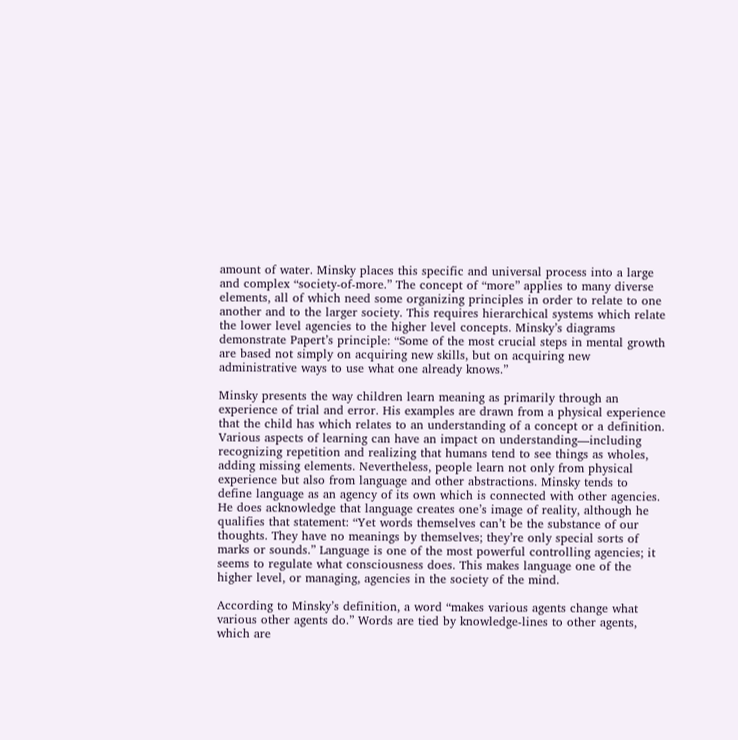amount of water. Minsky places this specific and universal process into a large and complex “society-of-more.” The concept of “more” applies to many diverse elements, all of which need some organizing principles in order to relate to one another and to the larger society. This requires hierarchical systems which relate the lower level agencies to the higher level concepts. Minsky’s diagrams demonstrate Papert’s principle: “Some of the most crucial steps in mental growth are based not simply on acquiring new skills, but on acquiring new administrative ways to use what one already knows.”

Minsky presents the way children learn meaning as primarily through an experience of trial and error. His examples are drawn from a physical experience that the child has which relates to an understanding of a concept or a definition. Various aspects of learning can have an impact on understanding—including recognizing repetition and realizing that humans tend to see things as wholes, adding missing elements. Nevertheless, people learn not only from physical experience but also from language and other abstractions. Minsky tends to define language as an agency of its own which is connected with other agencies. He does acknowledge that language creates one’s image of reality, although he qualifies that statement: “Yet words themselves can’t be the substance of our thoughts. They have no meanings by themselves; they’re only special sorts of marks or sounds.” Language is one of the most powerful controlling agencies; it seems to regulate what consciousness does. This makes language one of the higher level, or managing, agencies in the society of the mind.

According to Minsky’s definition, a word “makes various agents change what various other agents do.” Words are tied by knowledge-lines to other agents, which are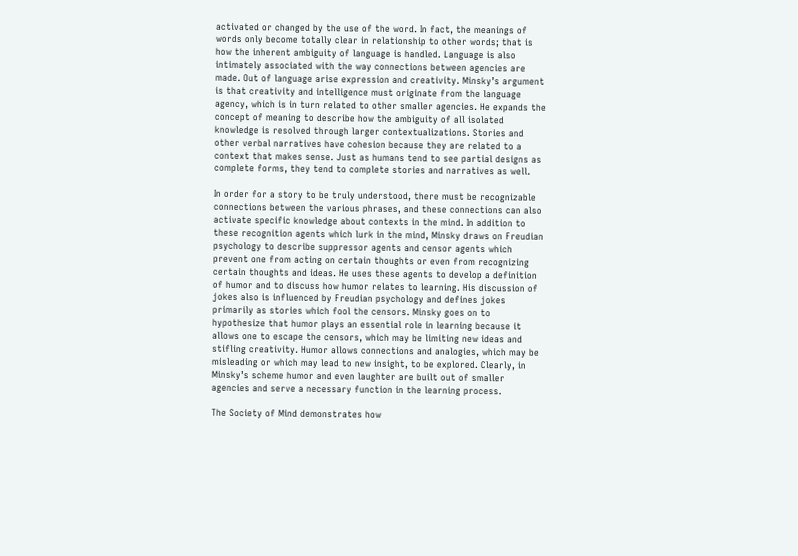activated or changed by the use of the word. In fact, the meanings of words only become totally clear in relationship to other words; that is how the inherent ambiguity of language is handled. Language is also intimately associated with the way connections between agencies are made. Out of language arise expression and creativity. Minsky’s argument is that creativity and intelligence must originate from the language agency, which is in turn related to other smaller agencies. He expands the concept of meaning to describe how the ambiguity of all isolated knowledge is resolved through larger contextualizations. Stories and other verbal narratives have cohesion because they are related to a context that makes sense. Just as humans tend to see partial designs as complete forms, they tend to complete stories and narratives as well.

In order for a story to be truly understood, there must be recognizable connections between the various phrases, and these connections can also activate specific knowledge about contexts in the mind. In addition to these recognition agents which lurk in the mind, Minsky draws on Freudian psychology to describe suppressor agents and censor agents which prevent one from acting on certain thoughts or even from recognizing certain thoughts and ideas. He uses these agents to develop a definition of humor and to discuss how humor relates to learning. His discussion of jokes also is influenced by Freudian psychology and defines jokes primarily as stories which fool the censors. Minsky goes on to hypothesize that humor plays an essential role in learning because it allows one to escape the censors, which may be limiting new ideas and stifling creativity. Humor allows connections and analogies, which may be misleading or which may lead to new insight, to be explored. Clearly, in Minsky’s scheme humor and even laughter are built out of smaller agencies and serve a necessary function in the learning process.

The Society of Mind demonstrates how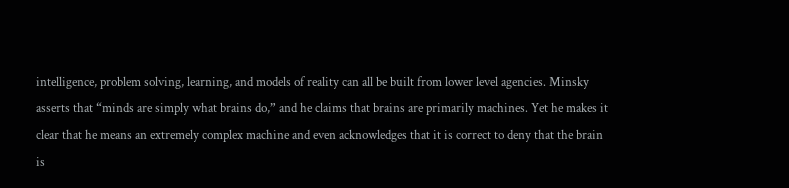intelligence, problem solving, learning, and models of reality can all be built from lower level agencies. Minsky asserts that “minds are simply what brains do,” and he claims that brains are primarily machines. Yet he makes it clear that he means an extremely complex machine and even acknowledges that it is correct to deny that the brain is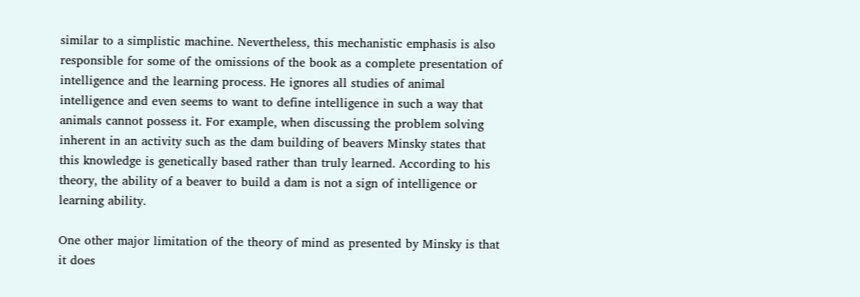similar to a simplistic machine. Nevertheless, this mechanistic emphasis is also responsible for some of the omissions of the book as a complete presentation of intelligence and the learning process. He ignores all studies of animal intelligence and even seems to want to define intelligence in such a way that animals cannot possess it. For example, when discussing the problem solving inherent in an activity such as the dam building of beavers Minsky states that this knowledge is genetically based rather than truly learned. According to his theory, the ability of a beaver to build a dam is not a sign of intelligence or learning ability.

One other major limitation of the theory of mind as presented by Minsky is that it does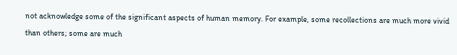not acknowledge some of the significant aspects of human memory. For example, some recollections are much more vivid than others; some are much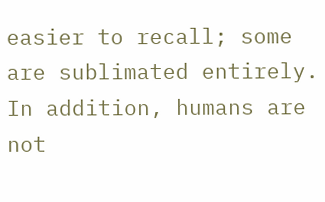easier to recall; some are sublimated entirely. In addition, humans are not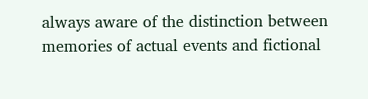always aware of the distinction between memories of actual events and fictional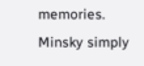memories. Minsky simply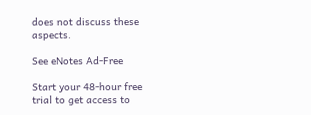does not discuss these aspects.

See eNotes Ad-Free

Start your 48-hour free trial to get access to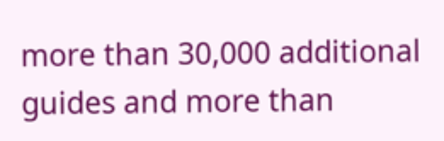more than 30,000 additional guides and more than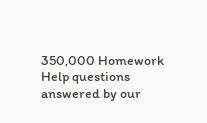350,000 Homework Help questions answered by our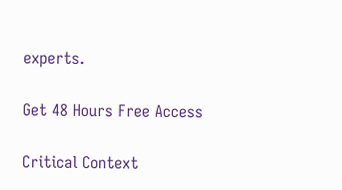experts.

Get 48 Hours Free Access

Critical Context